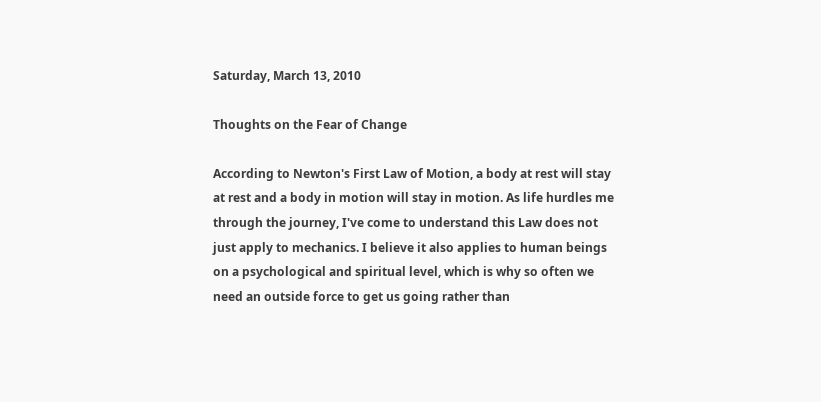Saturday, March 13, 2010

Thoughts on the Fear of Change

According to Newton's First Law of Motion, a body at rest will stay at rest and a body in motion will stay in motion. As life hurdles me through the journey, I've come to understand this Law does not just apply to mechanics. I believe it also applies to human beings on a psychological and spiritual level, which is why so often we need an outside force to get us going rather than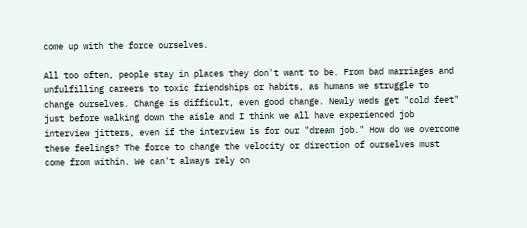come up with the force ourselves.

All too often, people stay in places they don't want to be. From bad marriages and unfulfilling careers to toxic friendships or habits, as humans we struggle to change ourselves. Change is difficult, even good change. Newly weds get "cold feet" just before walking down the aisle and I think we all have experienced job interview jitters, even if the interview is for our "dream job." How do we overcome these feelings? The force to change the velocity or direction of ourselves must come from within. We can't always rely on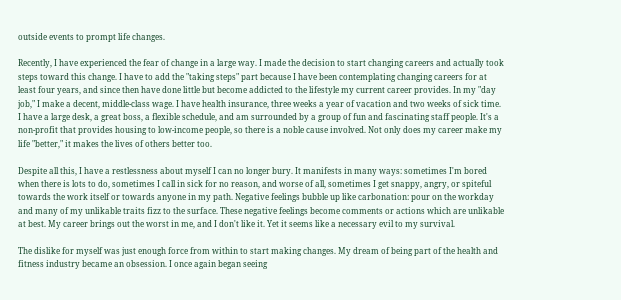outside events to prompt life changes.

Recently, I have experienced the fear of change in a large way. I made the decision to start changing careers and actually took steps toward this change. I have to add the "taking steps" part because I have been contemplating changing careers for at least four years, and since then have done little but become addicted to the lifestyle my current career provides. In my "day job," I make a decent, middle-class wage. I have health insurance, three weeks a year of vacation and two weeks of sick time. I have a large desk, a great boss, a flexible schedule, and am surrounded by a group of fun and fascinating staff people. It's a non-profit that provides housing to low-income people, so there is a noble cause involved. Not only does my career make my life "better," it makes the lives of others better too.

Despite all this, I have a restlessness about myself I can no longer bury. It manifests in many ways: sometimes I'm bored when there is lots to do, sometimes I call in sick for no reason, and worse of all, sometimes I get snappy, angry, or spiteful towards the work itself or towards anyone in my path. Negative feelings bubble up like carbonation: pour on the workday and many of my unlikable traits fizz to the surface. These negative feelings become comments or actions which are unlikable at best. My career brings out the worst in me, and I don't like it. Yet it seems like a necessary evil to my survival.

The dislike for myself was just enough force from within to start making changes. My dream of being part of the health and fitness industry became an obsession. I once again began seeing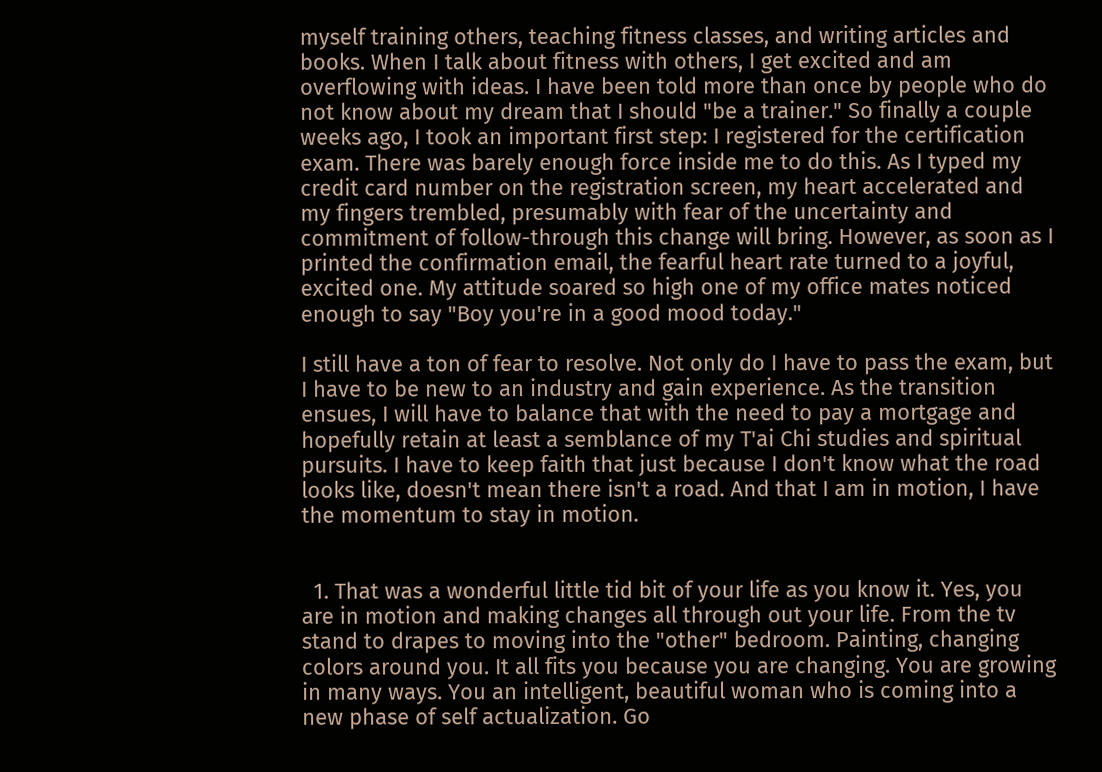myself training others, teaching fitness classes, and writing articles and books. When I talk about fitness with others, I get excited and am overflowing with ideas. I have been told more than once by people who do not know about my dream that I should "be a trainer." So finally a couple weeks ago, I took an important first step: I registered for the certification exam. There was barely enough force inside me to do this. As I typed my credit card number on the registration screen, my heart accelerated and my fingers trembled, presumably with fear of the uncertainty and commitment of follow-through this change will bring. However, as soon as I printed the confirmation email, the fearful heart rate turned to a joyful, excited one. My attitude soared so high one of my office mates noticed enough to say "Boy you're in a good mood today."

I still have a ton of fear to resolve. Not only do I have to pass the exam, but I have to be new to an industry and gain experience. As the transition ensues, I will have to balance that with the need to pay a mortgage and hopefully retain at least a semblance of my T'ai Chi studies and spiritual pursuits. I have to keep faith that just because I don't know what the road looks like, doesn't mean there isn't a road. And that I am in motion, I have the momentum to stay in motion.


  1. That was a wonderful little tid bit of your life as you know it. Yes, you are in motion and making changes all through out your life. From the tv stand to drapes to moving into the "other" bedroom. Painting, changing colors around you. It all fits you because you are changing. You are growing in many ways. You an intelligent, beautiful woman who is coming into a new phase of self actualization. Go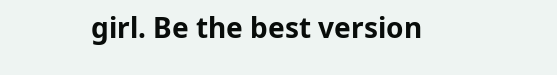girl. Be the best version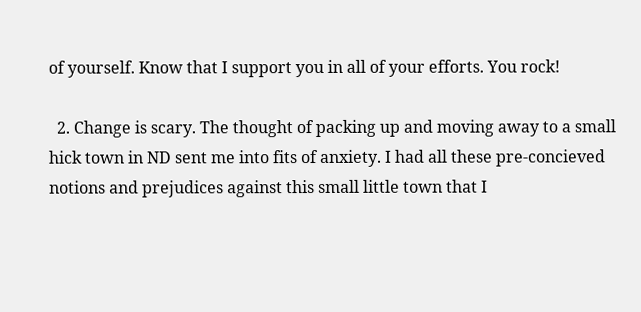of yourself. Know that I support you in all of your efforts. You rock!

  2. Change is scary. The thought of packing up and moving away to a small hick town in ND sent me into fits of anxiety. I had all these pre-concieved notions and prejudices against this small little town that I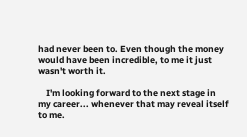had never been to. Even though the money would have been incredible, to me it just wasn't worth it.

    I'm looking forward to the next stage in my career... whenever that may reveal itself to me.